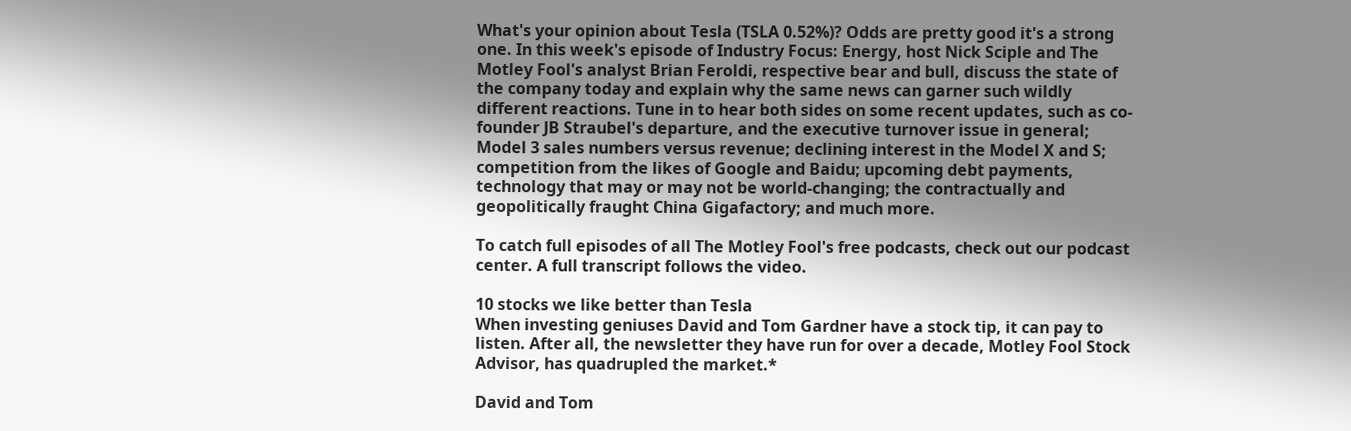What's your opinion about Tesla (TSLA 0.52%)? Odds are pretty good it's a strong one. In this week's episode of Industry Focus: Energy, host Nick Sciple and The Motley Fool's analyst Brian Feroldi, respective bear and bull, discuss the state of the company today and explain why the same news can garner such wildly different reactions. Tune in to hear both sides on some recent updates, such as co-founder JB Straubel's departure, and the executive turnover issue in general; Model 3 sales numbers versus revenue; declining interest in the Model X and S; competition from the likes of Google and Baidu; upcoming debt payments, technology that may or may not be world-changing; the contractually and geopolitically fraught China Gigafactory; and much more.

To catch full episodes of all The Motley Fool's free podcasts, check out our podcast center. A full transcript follows the video.

10 stocks we like better than Tesla
When investing geniuses David and Tom Gardner have a stock tip, it can pay to listen. After all, the newsletter they have run for over a decade, Motley Fool Stock Advisor, has quadrupled the market.*

David and Tom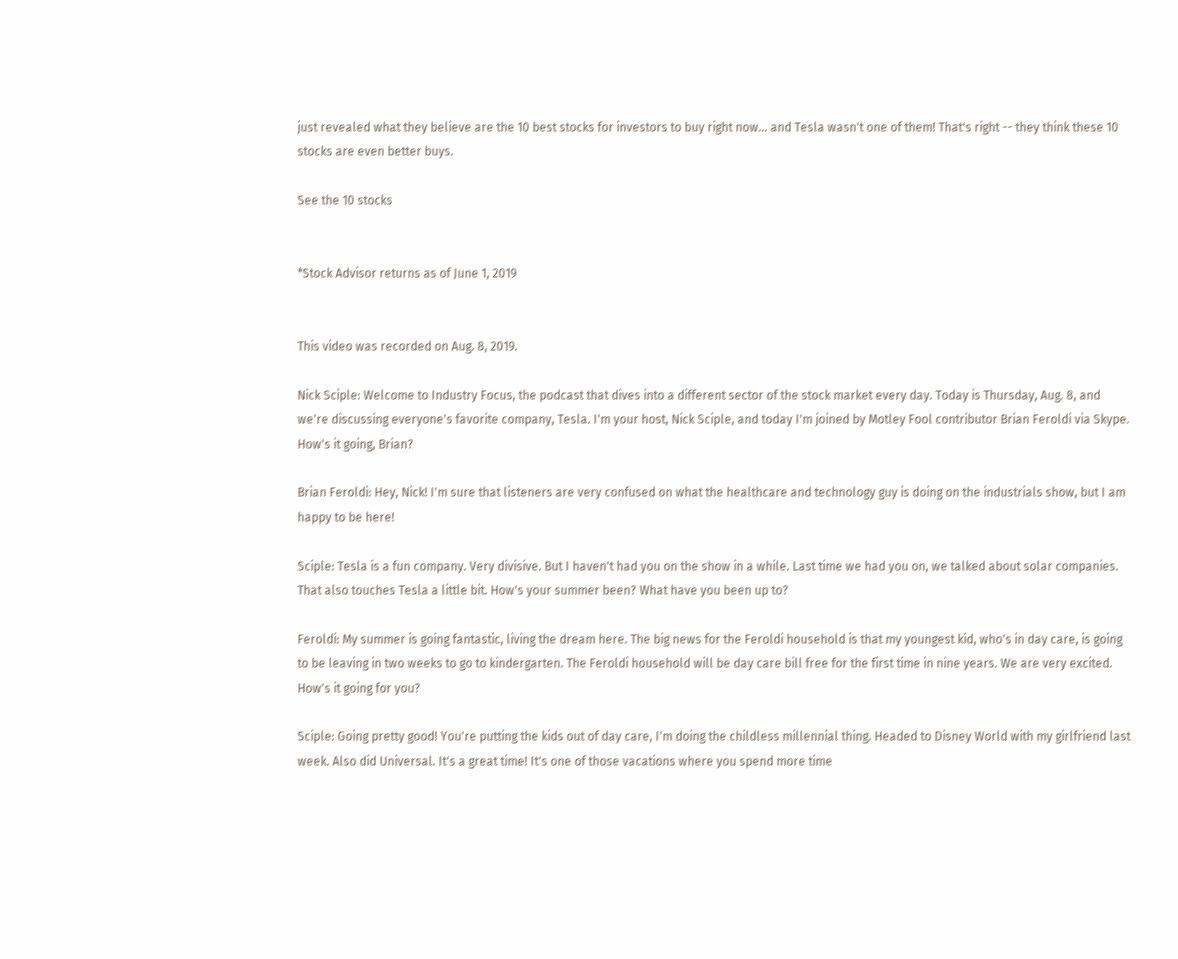just revealed what they believe are the 10 best stocks for investors to buy right now... and Tesla wasn't one of them! That's right -- they think these 10 stocks are even better buys.

See the 10 stocks


*Stock Advisor returns as of June 1, 2019


This video was recorded on Aug. 8, 2019.

Nick Sciple: Welcome to Industry Focus, the podcast that dives into a different sector of the stock market every day. Today is Thursday, Aug. 8, and we're discussing everyone's favorite company, Tesla. I'm your host, Nick Sciple, and today I'm joined by Motley Fool contributor Brian Feroldi via Skype. How's it going, Brian?

Brian Feroldi: Hey, Nick! I'm sure that listeners are very confused on what the healthcare and technology guy is doing on the industrials show, but I am happy to be here!

Sciple: Tesla is a fun company. Very divisive. But I haven't had you on the show in a while. Last time we had you on, we talked about solar companies. That also touches Tesla a little bit. How's your summer been? What have you been up to?

Feroldi: My summer is going fantastic, living the dream here. The big news for the Feroldi household is that my youngest kid, who's in day care, is going to be leaving in two weeks to go to kindergarten. The Feroldi household will be day care bill free for the first time in nine years. We are very excited. How's it going for you?

Sciple: Going pretty good! You're putting the kids out of day care, I'm doing the childless millennial thing. Headed to Disney World with my girlfriend last week. Also did Universal. It's a great time! It's one of those vacations where you spend more time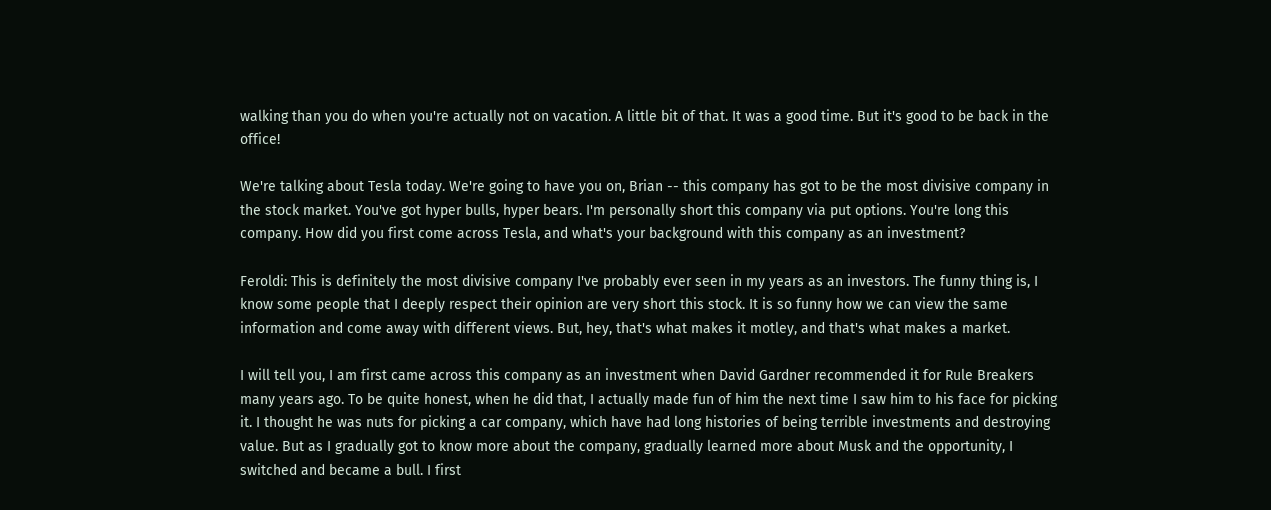walking than you do when you're actually not on vacation. A little bit of that. It was a good time. But it's good to be back in the office!

We're talking about Tesla today. We're going to have you on, Brian -- this company has got to be the most divisive company in the stock market. You've got hyper bulls, hyper bears. I'm personally short this company via put options. You're long this company. How did you first come across Tesla, and what's your background with this company as an investment?

Feroldi: This is definitely the most divisive company I've probably ever seen in my years as an investors. The funny thing is, I know some people that I deeply respect their opinion are very short this stock. It is so funny how we can view the same information and come away with different views. But, hey, that's what makes it motley, and that's what makes a market.

I will tell you, I am first came across this company as an investment when David Gardner recommended it for Rule Breakers many years ago. To be quite honest, when he did that, I actually made fun of him the next time I saw him to his face for picking it. I thought he was nuts for picking a car company, which have had long histories of being terrible investments and destroying value. But as I gradually got to know more about the company, gradually learned more about Musk and the opportunity, I switched and became a bull. I first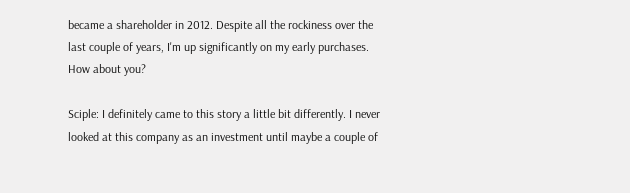became a shareholder in 2012. Despite all the rockiness over the last couple of years, I'm up significantly on my early purchases. How about you?

Sciple: I definitely came to this story a little bit differently. I never looked at this company as an investment until maybe a couple of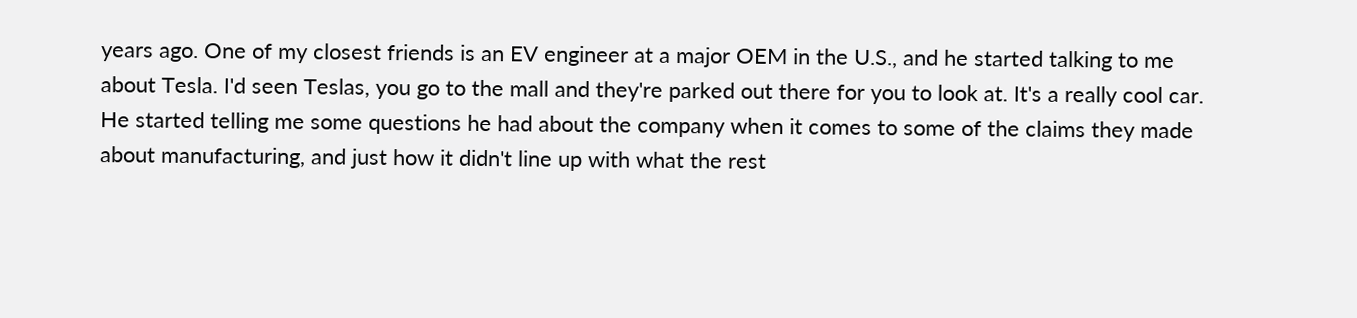years ago. One of my closest friends is an EV engineer at a major OEM in the U.S., and he started talking to me about Tesla. I'd seen Teslas, you go to the mall and they're parked out there for you to look at. It's a really cool car. He started telling me some questions he had about the company when it comes to some of the claims they made about manufacturing, and just how it didn't line up with what the rest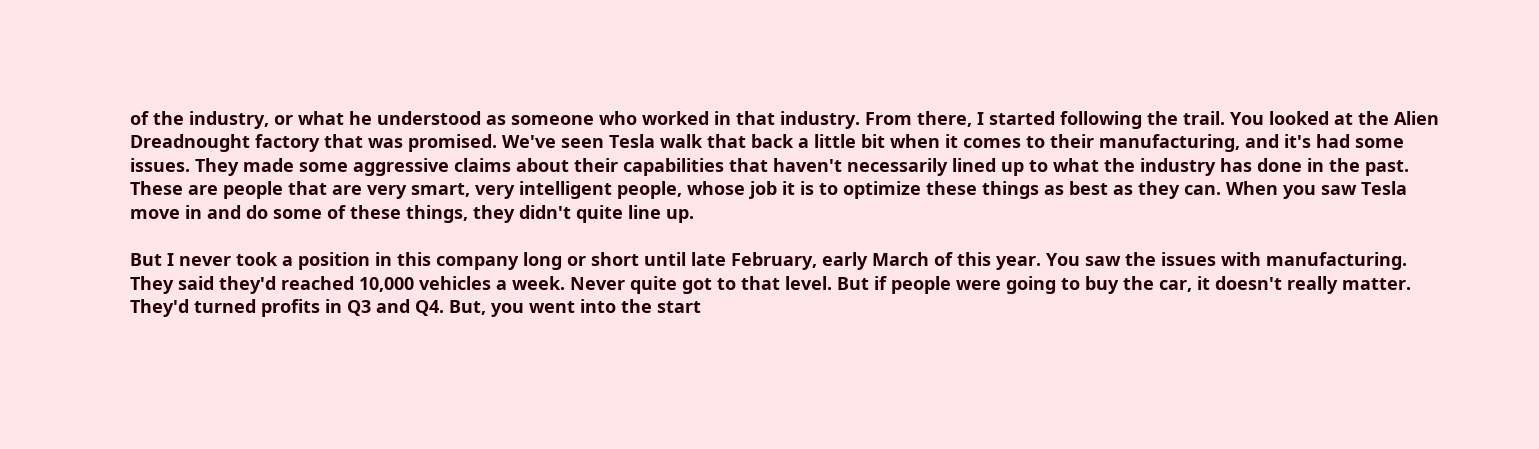of the industry, or what he understood as someone who worked in that industry. From there, I started following the trail. You looked at the Alien Dreadnought factory that was promised. We've seen Tesla walk that back a little bit when it comes to their manufacturing, and it's had some issues. They made some aggressive claims about their capabilities that haven't necessarily lined up to what the industry has done in the past. These are people that are very smart, very intelligent people, whose job it is to optimize these things as best as they can. When you saw Tesla move in and do some of these things, they didn't quite line up.

But I never took a position in this company long or short until late February, early March of this year. You saw the issues with manufacturing. They said they'd reached 10,000 vehicles a week. Never quite got to that level. But if people were going to buy the car, it doesn't really matter. They'd turned profits in Q3 and Q4. But, you went into the start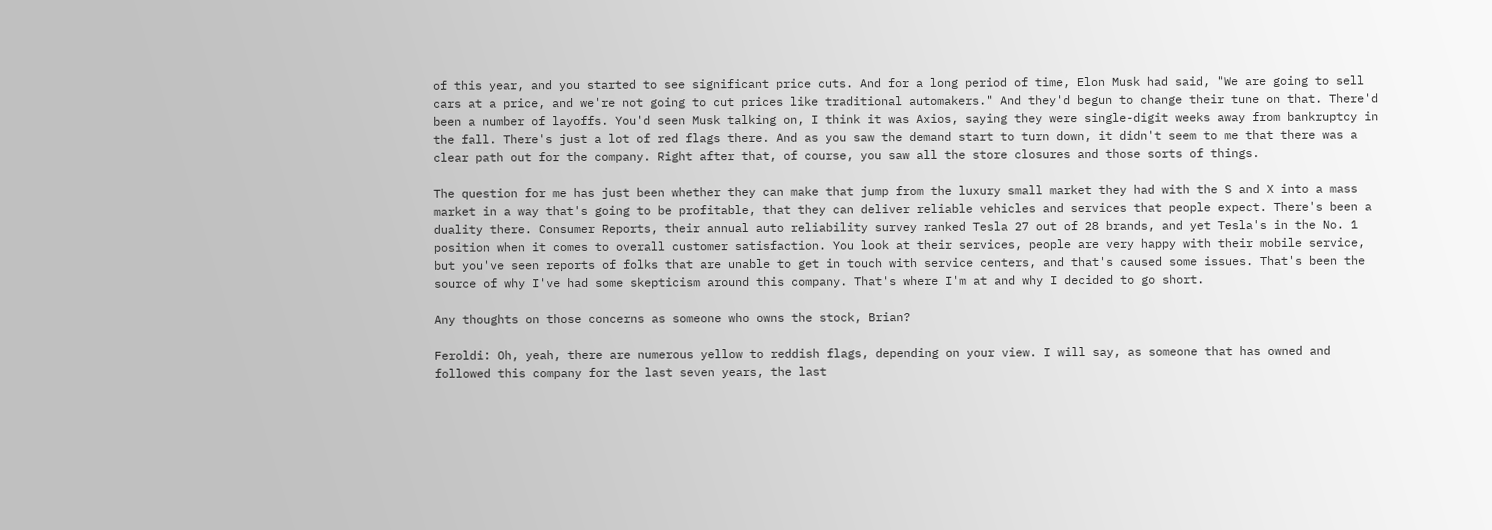of this year, and you started to see significant price cuts. And for a long period of time, Elon Musk had said, "We are going to sell cars at a price, and we're not going to cut prices like traditional automakers." And they'd begun to change their tune on that. There'd been a number of layoffs. You'd seen Musk talking on, I think it was Axios, saying they were single-digit weeks away from bankruptcy in the fall. There's just a lot of red flags there. And as you saw the demand start to turn down, it didn't seem to me that there was a clear path out for the company. Right after that, of course, you saw all the store closures and those sorts of things.

The question for me has just been whether they can make that jump from the luxury small market they had with the S and X into a mass market in a way that's going to be profitable, that they can deliver reliable vehicles and services that people expect. There's been a duality there. Consumer Reports, their annual auto reliability survey ranked Tesla 27 out of 28 brands, and yet Tesla's in the No. 1 position when it comes to overall customer satisfaction. You look at their services, people are very happy with their mobile service, but you've seen reports of folks that are unable to get in touch with service centers, and that's caused some issues. That's been the source of why I've had some skepticism around this company. That's where I'm at and why I decided to go short.

Any thoughts on those concerns as someone who owns the stock, Brian?

Feroldi: Oh, yeah, there are numerous yellow to reddish flags, depending on your view. I will say, as someone that has owned and followed this company for the last seven years, the last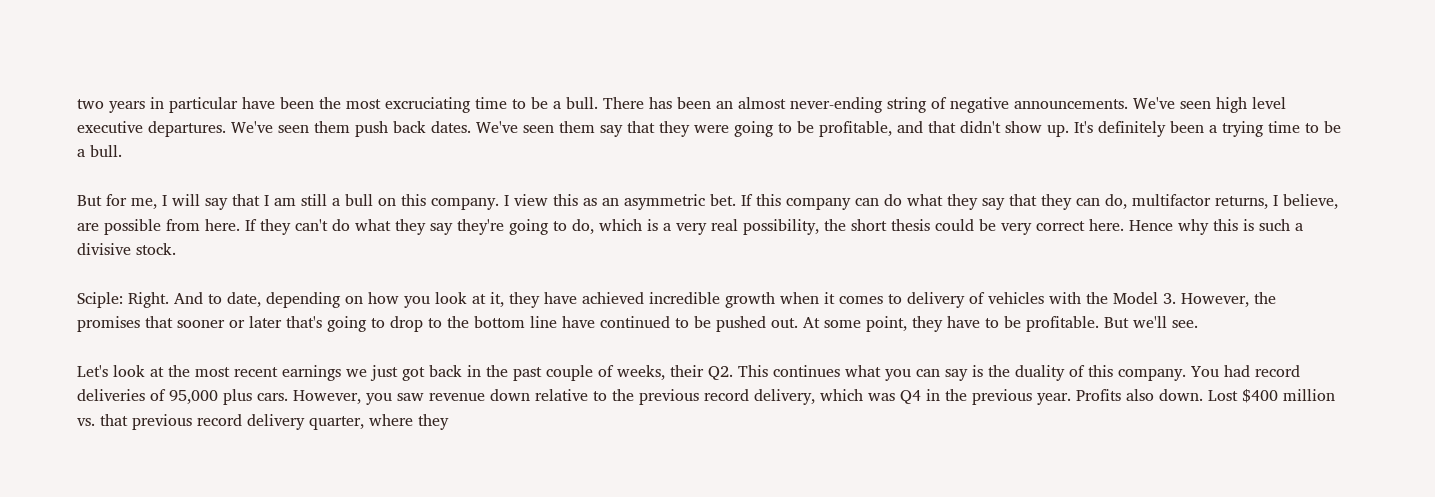two years in particular have been the most excruciating time to be a bull. There has been an almost never-ending string of negative announcements. We've seen high level executive departures. We've seen them push back dates. We've seen them say that they were going to be profitable, and that didn't show up. It's definitely been a trying time to be a bull.

But for me, I will say that I am still a bull on this company. I view this as an asymmetric bet. If this company can do what they say that they can do, multifactor returns, I believe, are possible from here. If they can't do what they say they're going to do, which is a very real possibility, the short thesis could be very correct here. Hence why this is such a divisive stock.

Sciple: Right. And to date, depending on how you look at it, they have achieved incredible growth when it comes to delivery of vehicles with the Model 3. However, the promises that sooner or later that's going to drop to the bottom line have continued to be pushed out. At some point, they have to be profitable. But we'll see.

Let's look at the most recent earnings we just got back in the past couple of weeks, their Q2. This continues what you can say is the duality of this company. You had record deliveries of 95,000 plus cars. However, you saw revenue down relative to the previous record delivery, which was Q4 in the previous year. Profits also down. Lost $400 million vs. that previous record delivery quarter, where they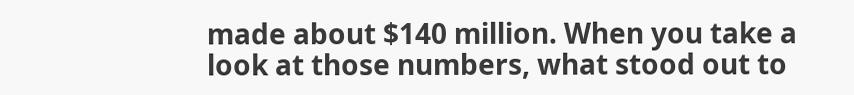made about $140 million. When you take a look at those numbers, what stood out to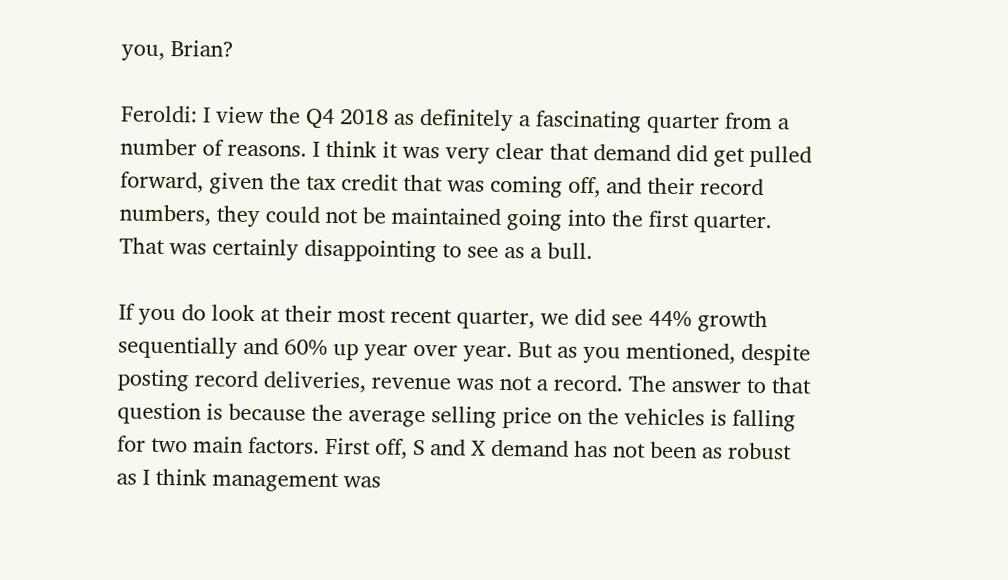you, Brian?

Feroldi: I view the Q4 2018 as definitely a fascinating quarter from a number of reasons. I think it was very clear that demand did get pulled forward, given the tax credit that was coming off, and their record numbers, they could not be maintained going into the first quarter. That was certainly disappointing to see as a bull.

If you do look at their most recent quarter, we did see 44% growth sequentially and 60% up year over year. But as you mentioned, despite posting record deliveries, revenue was not a record. The answer to that question is because the average selling price on the vehicles is falling for two main factors. First off, S and X demand has not been as robust as I think management was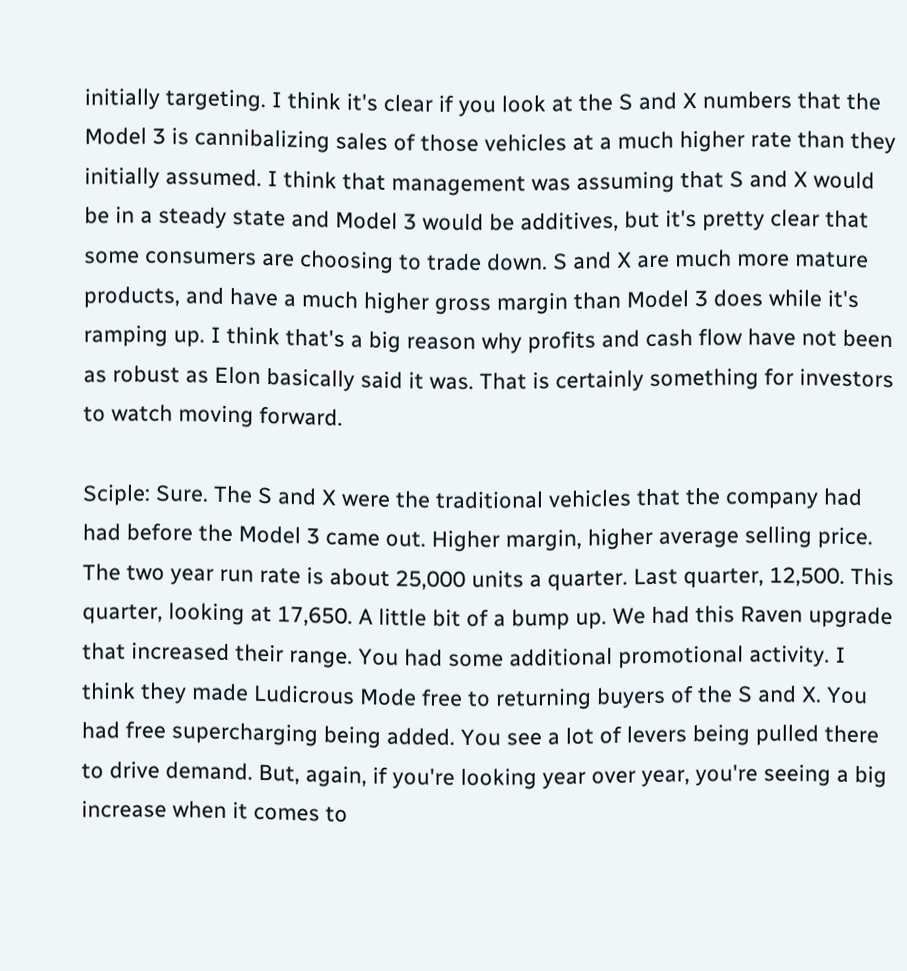initially targeting. I think it's clear if you look at the S and X numbers that the Model 3 is cannibalizing sales of those vehicles at a much higher rate than they initially assumed. I think that management was assuming that S and X would be in a steady state and Model 3 would be additives, but it's pretty clear that some consumers are choosing to trade down. S and X are much more mature products, and have a much higher gross margin than Model 3 does while it's ramping up. I think that's a big reason why profits and cash flow have not been as robust as Elon basically said it was. That is certainly something for investors to watch moving forward.

Sciple: Sure. The S and X were the traditional vehicles that the company had had before the Model 3 came out. Higher margin, higher average selling price. The two year run rate is about 25,000 units a quarter. Last quarter, 12,500. This quarter, looking at 17,650. A little bit of a bump up. We had this Raven upgrade that increased their range. You had some additional promotional activity. I think they made Ludicrous Mode free to returning buyers of the S and X. You had free supercharging being added. You see a lot of levers being pulled there to drive demand. But, again, if you're looking year over year, you're seeing a big increase when it comes to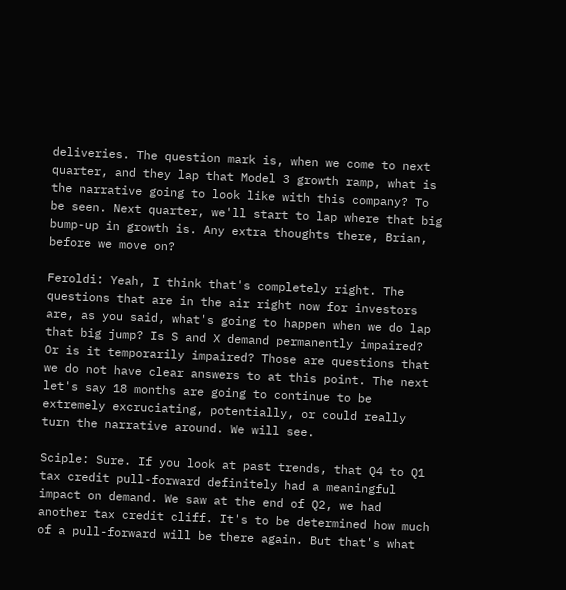deliveries. The question mark is, when we come to next quarter, and they lap that Model 3 growth ramp, what is the narrative going to look like with this company? To be seen. Next quarter, we'll start to lap where that big bump-up in growth is. Any extra thoughts there, Brian, before we move on?

Feroldi: Yeah, I think that's completely right. The questions that are in the air right now for investors are, as you said, what's going to happen when we do lap that big jump? Is S and X demand permanently impaired? Or is it temporarily impaired? Those are questions that we do not have clear answers to at this point. The next let's say 18 months are going to continue to be extremely excruciating, potentially, or could really turn the narrative around. We will see.

Sciple: Sure. If you look at past trends, that Q4 to Q1 tax credit pull-forward definitely had a meaningful impact on demand. We saw at the end of Q2, we had another tax credit cliff. It's to be determined how much of a pull-forward will be there again. But that's what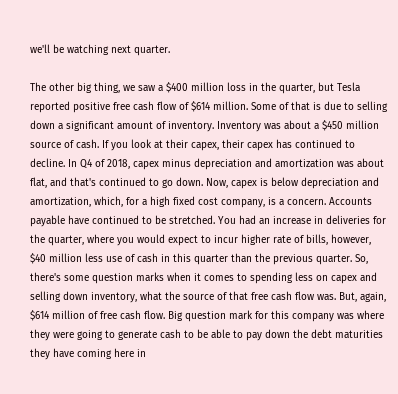we'll be watching next quarter.

The other big thing, we saw a $400 million loss in the quarter, but Tesla reported positive free cash flow of $614 million. Some of that is due to selling down a significant amount of inventory. Inventory was about a $450 million source of cash. If you look at their capex, their capex has continued to decline. In Q4 of 2018, capex minus depreciation and amortization was about flat, and that's continued to go down. Now, capex is below depreciation and amortization, which, for a high fixed cost company, is a concern. Accounts payable have continued to be stretched. You had an increase in deliveries for the quarter, where you would expect to incur higher rate of bills, however, $40 million less use of cash in this quarter than the previous quarter. So, there's some question marks when it comes to spending less on capex and selling down inventory, what the source of that free cash flow was. But, again, $614 million of free cash flow. Big question mark for this company was where they were going to generate cash to be able to pay down the debt maturities they have coming here in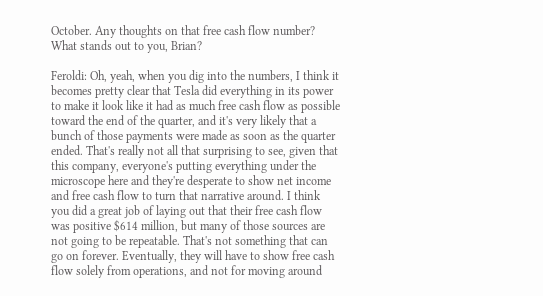October. Any thoughts on that free cash flow number? What stands out to you, Brian?

Feroldi: Oh, yeah, when you dig into the numbers, I think it becomes pretty clear that Tesla did everything in its power to make it look like it had as much free cash flow as possible toward the end of the quarter, and it's very likely that a bunch of those payments were made as soon as the quarter ended. That's really not all that surprising to see, given that this company, everyone's putting everything under the microscope here and they're desperate to show net income and free cash flow to turn that narrative around. I think you did a great job of laying out that their free cash flow was positive $614 million, but many of those sources are not going to be repeatable. That's not something that can go on forever. Eventually, they will have to show free cash flow solely from operations, and not for moving around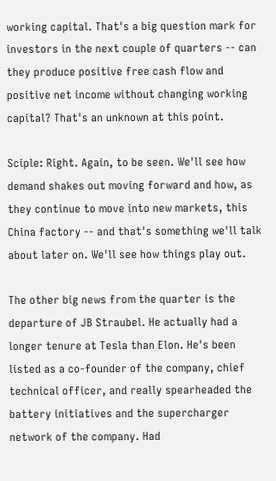working capital. That's a big question mark for investors in the next couple of quarters -- can they produce positive free cash flow and positive net income without changing working capital? That's an unknown at this point.

Sciple: Right. Again, to be seen. We'll see how demand shakes out moving forward and how, as they continue to move into new markets, this China factory -- and that's something we'll talk about later on. We'll see how things play out.

The other big news from the quarter is the departure of JB Straubel. He actually had a longer tenure at Tesla than Elon. He's been listed as a co-founder of the company, chief technical officer, and really spearheaded the battery initiatives and the supercharger network of the company. Had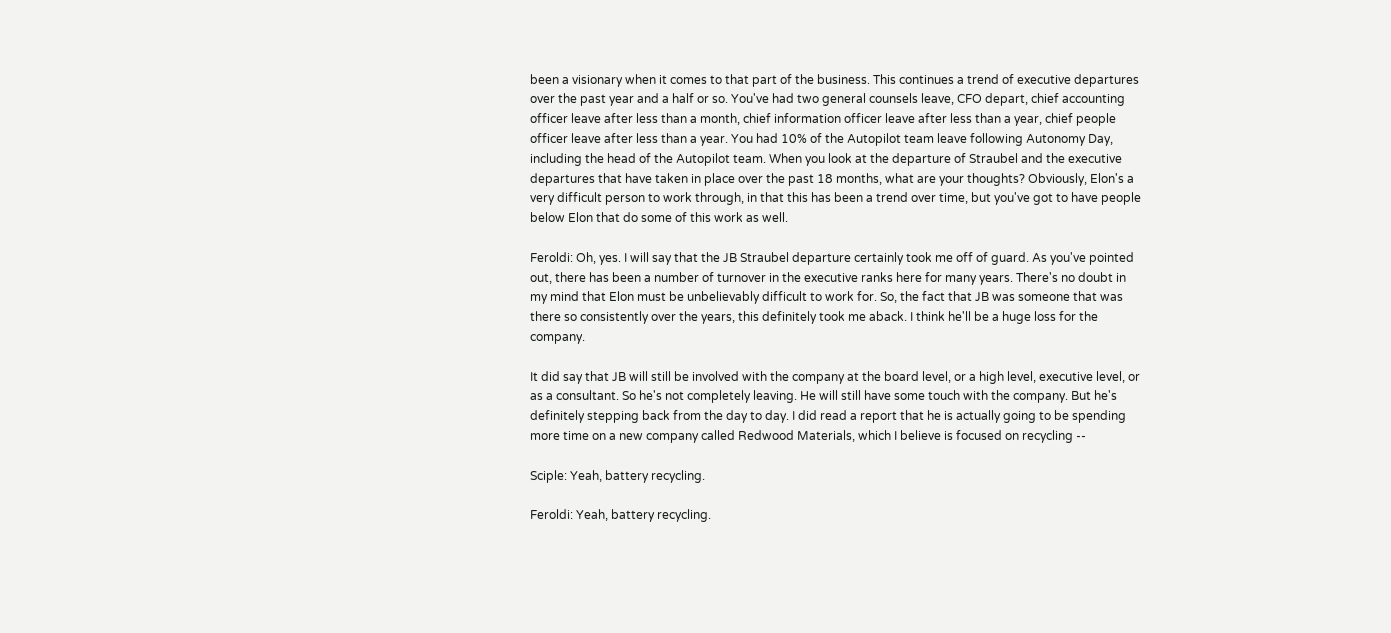been a visionary when it comes to that part of the business. This continues a trend of executive departures over the past year and a half or so. You've had two general counsels leave, CFO depart, chief accounting officer leave after less than a month, chief information officer leave after less than a year, chief people officer leave after less than a year. You had 10% of the Autopilot team leave following Autonomy Day, including the head of the Autopilot team. When you look at the departure of Straubel and the executive departures that have taken in place over the past 18 months, what are your thoughts? Obviously, Elon's a very difficult person to work through, in that this has been a trend over time, but you've got to have people below Elon that do some of this work as well.

Feroldi: Oh, yes. I will say that the JB Straubel departure certainly took me off of guard. As you've pointed out, there has been a number of turnover in the executive ranks here for many years. There's no doubt in my mind that Elon must be unbelievably difficult to work for. So, the fact that JB was someone that was there so consistently over the years, this definitely took me aback. I think he'll be a huge loss for the company.

It did say that JB will still be involved with the company at the board level, or a high level, executive level, or as a consultant. So he's not completely leaving. He will still have some touch with the company. But he's definitely stepping back from the day to day. I did read a report that he is actually going to be spending more time on a new company called Redwood Materials, which I believe is focused on recycling --

Sciple: Yeah, battery recycling.

Feroldi: Yeah, battery recycling.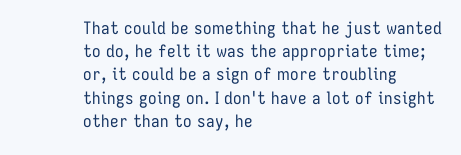That could be something that he just wanted to do, he felt it was the appropriate time; or, it could be a sign of more troubling things going on. I don't have a lot of insight other than to say, he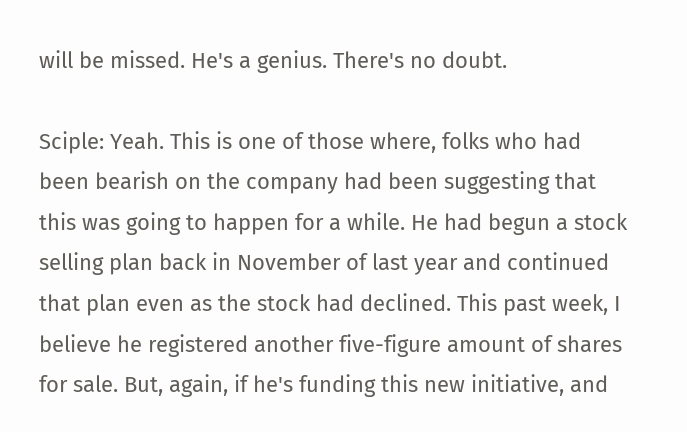will be missed. He's a genius. There's no doubt.

Sciple: Yeah. This is one of those where, folks who had been bearish on the company had been suggesting that this was going to happen for a while. He had begun a stock selling plan back in November of last year and continued that plan even as the stock had declined. This past week, I believe he registered another five-figure amount of shares for sale. But, again, if he's funding this new initiative, and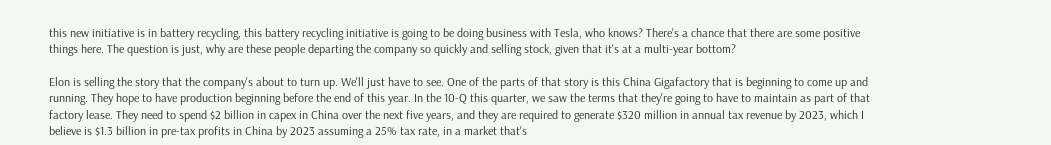this new initiative is in battery recycling, this battery recycling initiative is going to be doing business with Tesla, who knows? There's a chance that there are some positive things here. The question is just, why are these people departing the company so quickly and selling stock, given that it's at a multi-year bottom?

Elon is selling the story that the company's about to turn up. We'll just have to see. One of the parts of that story is this China Gigafactory that is beginning to come up and running. They hope to have production beginning before the end of this year. In the 10-Q this quarter, we saw the terms that they're going to have to maintain as part of that factory lease. They need to spend $2 billion in capex in China over the next five years, and they are required to generate $320 million in annual tax revenue by 2023, which I believe is $1.3 billion in pre-tax profits in China by 2023 assuming a 25% tax rate, in a market that's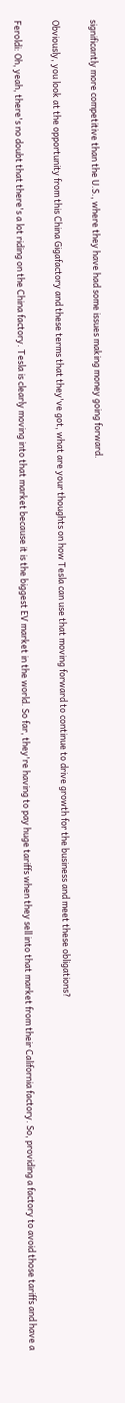significantly more competitive than the U.S., where they have had some issues making money going forward.

Obviously, you look at the opportunity from this China Gigafactory and these terms that they've got, what are your thoughts on how Tesla can use that moving forward to continue to drive growth for the business and meet these obligations?

Feroldi: Oh, yeah, there's no doubt that there's a lot riding on the China factory. Tesla is clearly moving into that market because it is the biggest EV market in the world. So far, they're having to pay huge tariffs when they sell into that market from their California factory. So, providing a factory to avoid those tariffs and have a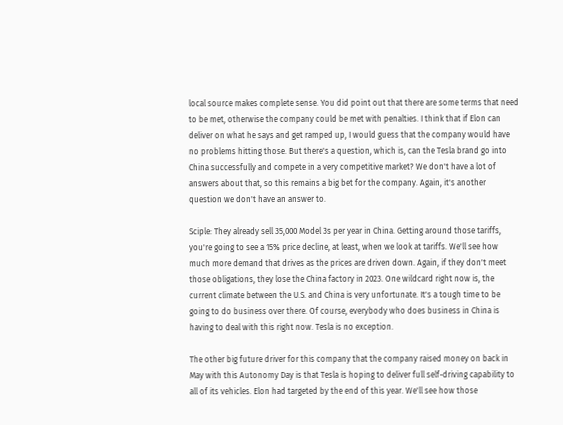local source makes complete sense. You did point out that there are some terms that need to be met, otherwise the company could be met with penalties. I think that if Elon can deliver on what he says and get ramped up, I would guess that the company would have no problems hitting those. But there's a question, which is, can the Tesla brand go into China successfully and compete in a very competitive market? We don't have a lot of answers about that, so this remains a big bet for the company. Again, it's another question we don't have an answer to.

Sciple: They already sell 35,000 Model 3s per year in China. Getting around those tariffs, you're going to see a 15% price decline, at least, when we look at tariffs. We'll see how much more demand that drives as the prices are driven down. Again, if they don't meet those obligations, they lose the China factory in 2023. One wildcard right now is, the current climate between the U.S. and China is very unfortunate. It's a tough time to be going to do business over there. Of course, everybody who does business in China is having to deal with this right now. Tesla is no exception.

The other big future driver for this company that the company raised money on back in May with this Autonomy Day is that Tesla is hoping to deliver full self-driving capability to all of its vehicles. Elon had targeted by the end of this year. We'll see how those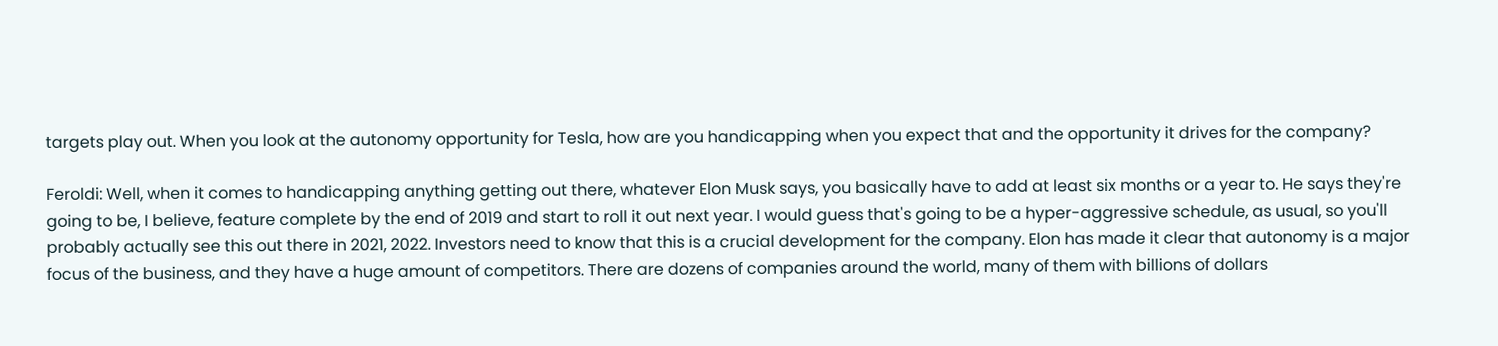targets play out. When you look at the autonomy opportunity for Tesla, how are you handicapping when you expect that and the opportunity it drives for the company?

Feroldi: Well, when it comes to handicapping anything getting out there, whatever Elon Musk says, you basically have to add at least six months or a year to. He says they're going to be, I believe, feature complete by the end of 2019 and start to roll it out next year. I would guess that's going to be a hyper-aggressive schedule, as usual, so you'll probably actually see this out there in 2021, 2022. Investors need to know that this is a crucial development for the company. Elon has made it clear that autonomy is a major focus of the business, and they have a huge amount of competitors. There are dozens of companies around the world, many of them with billions of dollars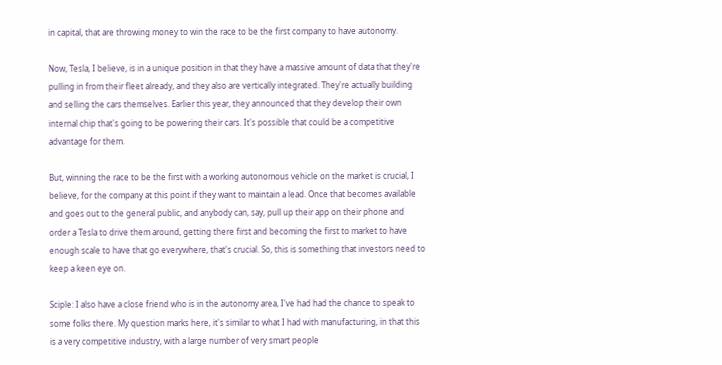in capital, that are throwing money to win the race to be the first company to have autonomy.

Now, Tesla, I believe, is in a unique position in that they have a massive amount of data that they're pulling in from their fleet already, and they also are vertically integrated. They're actually building and selling the cars themselves. Earlier this year, they announced that they develop their own internal chip that's going to be powering their cars. It's possible that could be a competitive advantage for them.

But, winning the race to be the first with a working autonomous vehicle on the market is crucial, I believe, for the company at this point if they want to maintain a lead. Once that becomes available and goes out to the general public, and anybody can, say, pull up their app on their phone and order a Tesla to drive them around, getting there first and becoming the first to market to have enough scale to have that go everywhere, that's crucial. So, this is something that investors need to keep a keen eye on.

Sciple: I also have a close friend who is in the autonomy area, I've had had the chance to speak to some folks there. My question marks here, it's similar to what I had with manufacturing, in that this is a very competitive industry, with a large number of very smart people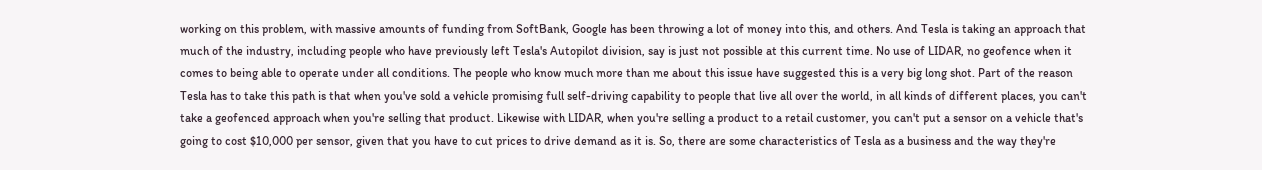working on this problem, with massive amounts of funding from SoftBank, Google has been throwing a lot of money into this, and others. And Tesla is taking an approach that much of the industry, including people who have previously left Tesla's Autopilot division, say is just not possible at this current time. No use of LIDAR, no geofence when it comes to being able to operate under all conditions. The people who know much more than me about this issue have suggested this is a very big long shot. Part of the reason Tesla has to take this path is that when you've sold a vehicle promising full self-driving capability to people that live all over the world, in all kinds of different places, you can't take a geofenced approach when you're selling that product. Likewise with LIDAR, when you're selling a product to a retail customer, you can't put a sensor on a vehicle that's going to cost $10,000 per sensor, given that you have to cut prices to drive demand as it is. So, there are some characteristics of Tesla as a business and the way they're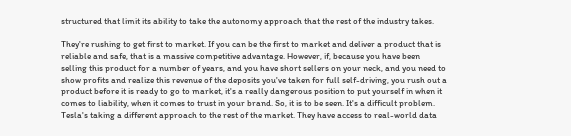structured that limit its ability to take the autonomy approach that the rest of the industry takes.

They're rushing to get first to market. If you can be the first to market and deliver a product that is reliable and safe, that is a massive competitive advantage. However, if, because you have been selling this product for a number of years, and you have short sellers on your neck, and you need to show profits and realize this revenue of the deposits you've taken for full self-driving, you rush out a product before it is ready to go to market, it's a really dangerous position to put yourself in when it comes to liability, when it comes to trust in your brand. So, it is to be seen. It's a difficult problem. Tesla's taking a different approach to the rest of the market. They have access to real-world data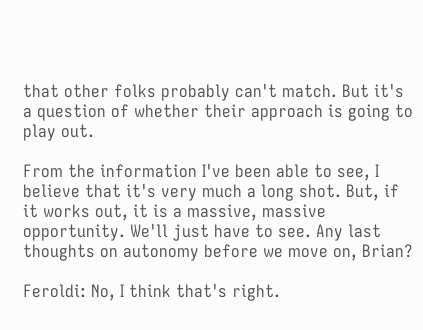that other folks probably can't match. But it's a question of whether their approach is going to play out.

From the information I've been able to see, I believe that it's very much a long shot. But, if it works out, it is a massive, massive opportunity. We'll just have to see. Any last thoughts on autonomy before we move on, Brian?

Feroldi: No, I think that's right.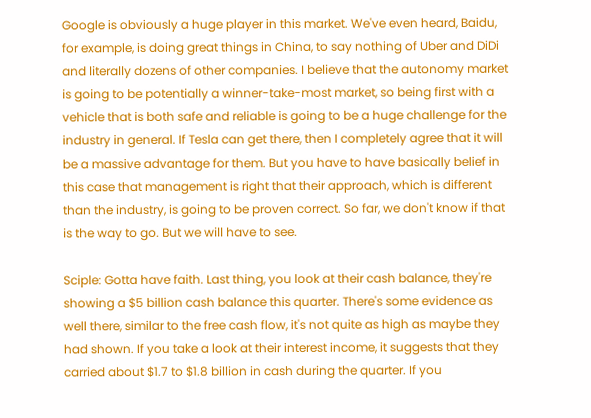Google is obviously a huge player in this market. We've even heard, Baidu, for example, is doing great things in China, to say nothing of Uber and DiDi and literally dozens of other companies. I believe that the autonomy market is going to be potentially a winner-take-most market, so being first with a vehicle that is both safe and reliable is going to be a huge challenge for the industry in general. If Tesla can get there, then I completely agree that it will be a massive advantage for them. But you have to have basically belief in this case that management is right that their approach, which is different than the industry, is going to be proven correct. So far, we don't know if that is the way to go. But we will have to see.

Sciple: Gotta have faith. Last thing, you look at their cash balance, they're showing a $5 billion cash balance this quarter. There's some evidence as well there, similar to the free cash flow, it's not quite as high as maybe they had shown. If you take a look at their interest income, it suggests that they carried about $1.7 to $1.8 billion in cash during the quarter. If you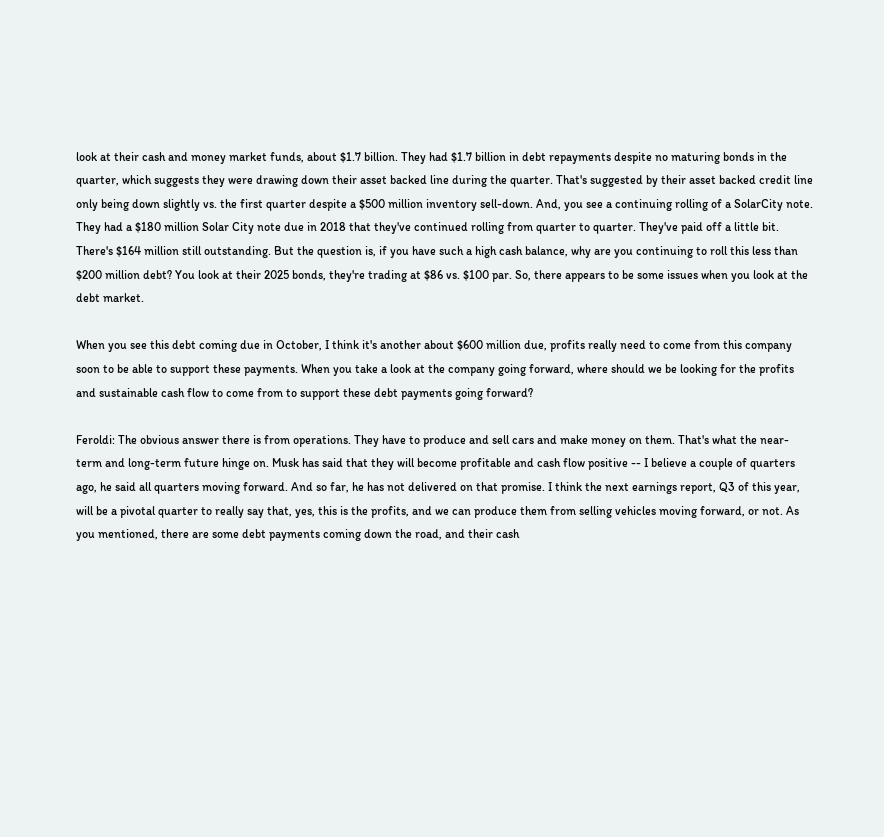look at their cash and money market funds, about $1.7 billion. They had $1.7 billion in debt repayments despite no maturing bonds in the quarter, which suggests they were drawing down their asset backed line during the quarter. That's suggested by their asset backed credit line only being down slightly vs. the first quarter despite a $500 million inventory sell-down. And, you see a continuing rolling of a SolarCity note. They had a $180 million Solar City note due in 2018 that they've continued rolling from quarter to quarter. They've paid off a little bit. There's $164 million still outstanding. But the question is, if you have such a high cash balance, why are you continuing to roll this less than $200 million debt? You look at their 2025 bonds, they're trading at $86 vs. $100 par. So, there appears to be some issues when you look at the debt market.

When you see this debt coming due in October, I think it's another about $600 million due, profits really need to come from this company soon to be able to support these payments. When you take a look at the company going forward, where should we be looking for the profits and sustainable cash flow to come from to support these debt payments going forward?

Feroldi: The obvious answer there is from operations. They have to produce and sell cars and make money on them. That's what the near-term and long-term future hinge on. Musk has said that they will become profitable and cash flow positive -- I believe a couple of quarters ago, he said all quarters moving forward. And so far, he has not delivered on that promise. I think the next earnings report, Q3 of this year, will be a pivotal quarter to really say that, yes, this is the profits, and we can produce them from selling vehicles moving forward, or not. As you mentioned, there are some debt payments coming down the road, and their cash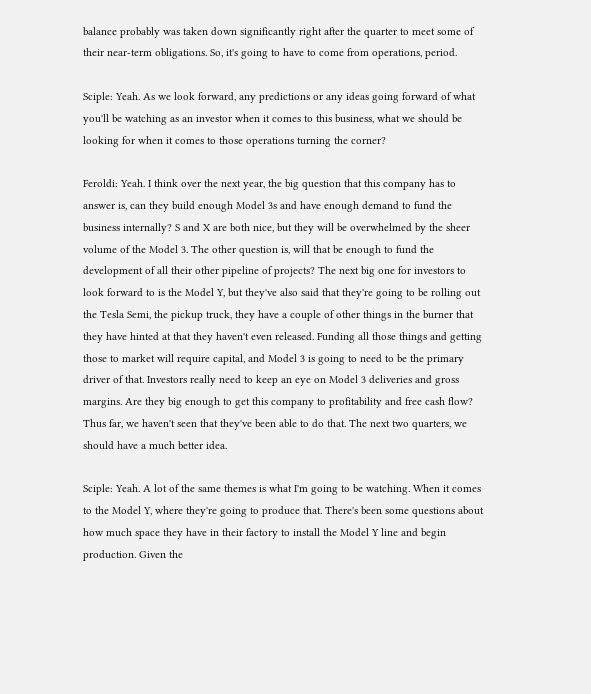balance probably was taken down significantly right after the quarter to meet some of their near-term obligations. So, it's going to have to come from operations, period.

Sciple: Yeah. As we look forward, any predictions or any ideas going forward of what you'll be watching as an investor when it comes to this business, what we should be looking for when it comes to those operations turning the corner?

Feroldi: Yeah. I think over the next year, the big question that this company has to answer is, can they build enough Model 3s and have enough demand to fund the business internally? S and X are both nice, but they will be overwhelmed by the sheer volume of the Model 3. The other question is, will that be enough to fund the development of all their other pipeline of projects? The next big one for investors to look forward to is the Model Y, but they've also said that they're going to be rolling out the Tesla Semi, the pickup truck, they have a couple of other things in the burner that they have hinted at that they haven't even released. Funding all those things and getting those to market will require capital, and Model 3 is going to need to be the primary driver of that. Investors really need to keep an eye on Model 3 deliveries and gross margins. Are they big enough to get this company to profitability and free cash flow? Thus far, we haven't seen that they've been able to do that. The next two quarters, we should have a much better idea.

Sciple: Yeah. A lot of the same themes is what I'm going to be watching. When it comes to the Model Y, where they're going to produce that. There's been some questions about how much space they have in their factory to install the Model Y line and begin production. Given the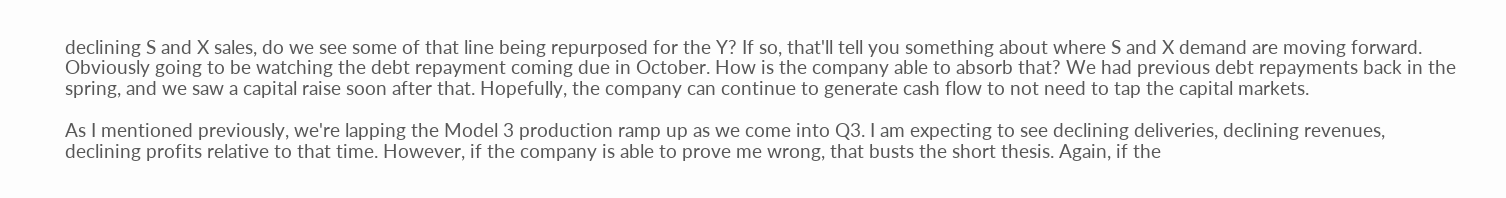declining S and X sales, do we see some of that line being repurposed for the Y? If so, that'll tell you something about where S and X demand are moving forward. Obviously going to be watching the debt repayment coming due in October. How is the company able to absorb that? We had previous debt repayments back in the spring, and we saw a capital raise soon after that. Hopefully, the company can continue to generate cash flow to not need to tap the capital markets.

As I mentioned previously, we're lapping the Model 3 production ramp up as we come into Q3. I am expecting to see declining deliveries, declining revenues, declining profits relative to that time. However, if the company is able to prove me wrong, that busts the short thesis. Again, if the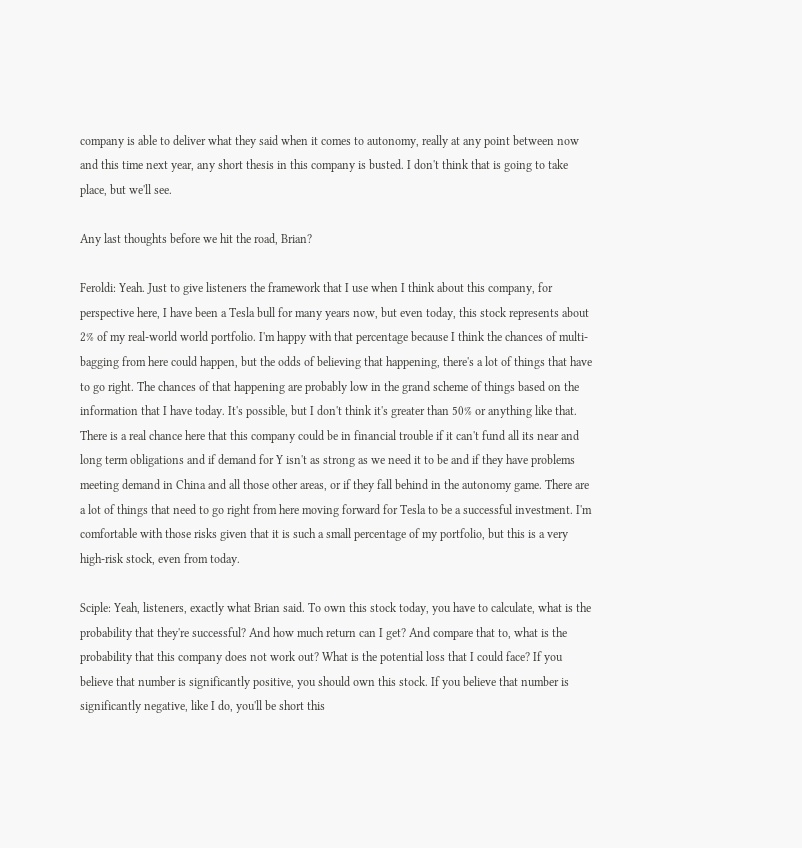company is able to deliver what they said when it comes to autonomy, really at any point between now and this time next year, any short thesis in this company is busted. I don't think that is going to take place, but we'll see.

Any last thoughts before we hit the road, Brian?

Feroldi: Yeah. Just to give listeners the framework that I use when I think about this company, for perspective here, I have been a Tesla bull for many years now, but even today, this stock represents about 2% of my real-world world portfolio. I'm happy with that percentage because I think the chances of multi-bagging from here could happen, but the odds of believing that happening, there's a lot of things that have to go right. The chances of that happening are probably low in the grand scheme of things based on the information that I have today. It's possible, but I don't think it's greater than 50% or anything like that. There is a real chance here that this company could be in financial trouble if it can't fund all its near and long term obligations and if demand for Y isn't as strong as we need it to be and if they have problems meeting demand in China and all those other areas, or if they fall behind in the autonomy game. There are a lot of things that need to go right from here moving forward for Tesla to be a successful investment. I'm comfortable with those risks given that it is such a small percentage of my portfolio, but this is a very high-risk stock, even from today.

Sciple: Yeah, listeners, exactly what Brian said. To own this stock today, you have to calculate, what is the probability that they're successful? And how much return can I get? And compare that to, what is the probability that this company does not work out? What is the potential loss that I could face? If you believe that number is significantly positive, you should own this stock. If you believe that number is significantly negative, like I do, you'll be short this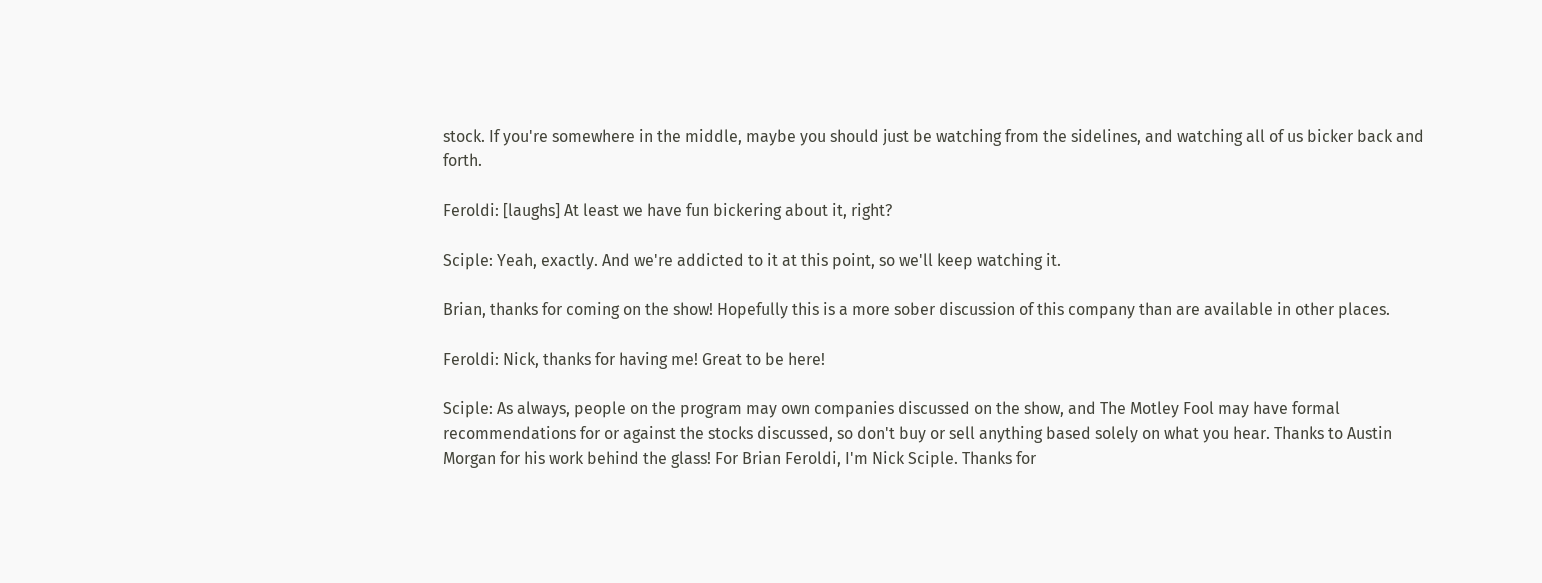stock. If you're somewhere in the middle, maybe you should just be watching from the sidelines, and watching all of us bicker back and forth.

Feroldi: [laughs] At least we have fun bickering about it, right?

Sciple: Yeah, exactly. And we're addicted to it at this point, so we'll keep watching it.

Brian, thanks for coming on the show! Hopefully this is a more sober discussion of this company than are available in other places.

Feroldi: Nick, thanks for having me! Great to be here!

Sciple: As always, people on the program may own companies discussed on the show, and The Motley Fool may have formal recommendations for or against the stocks discussed, so don't buy or sell anything based solely on what you hear. Thanks to Austin Morgan for his work behind the glass! For Brian Feroldi, I'm Nick Sciple. Thanks for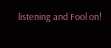listening and Fool on!